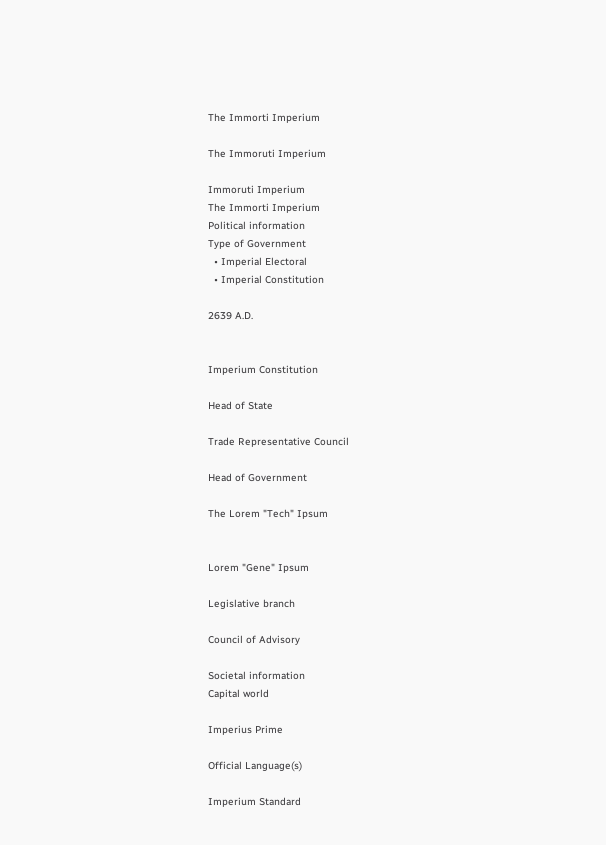The Immorti Imperium

The Immoruti Imperium

Immoruti Imperium
The Immorti Imperium
Political information
Type of Government
  • Imperial Electoral
  • Imperial Constitution

2639 A.D.


Imperium Constitution

Head of State

Trade Representative Council

Head of Government

The Lorem "Tech" Ipsum


Lorem "Gene" Ipsum

Legislative branch

Council of Advisory

Societal information
Capital world

Imperius Prime

Official Language(s)

Imperium Standard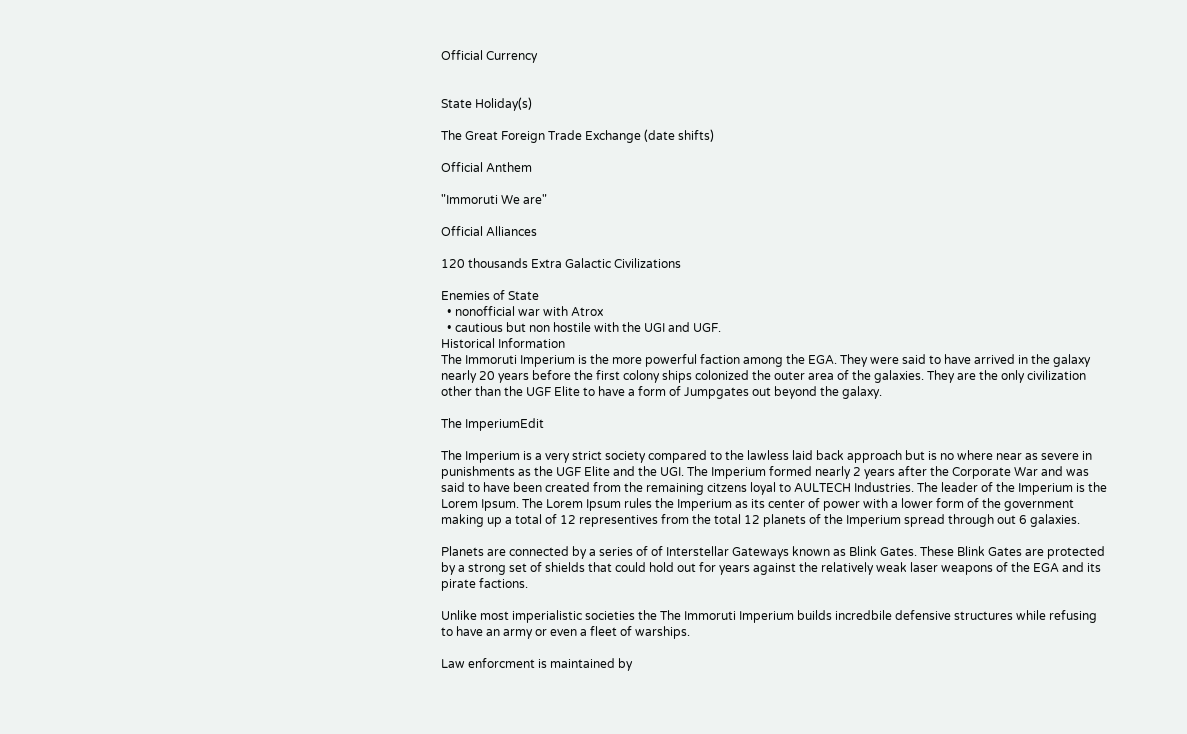Official Currency


State Holiday(s)

The Great Foreign Trade Exchange (date shifts)

Official Anthem

"Immoruti We are"

Official Alliances

120 thousands Extra Galactic Civilizations

Enemies of State
  • nonofficial war with Atrox
  • cautious but non hostile with the UGI and UGF.
Historical Information
The Immoruti Imperium is the more powerful faction among the EGA. They were said to have arrived in the galaxy nearly 20 years before the first colony ships colonized the outer area of the galaxies. They are the only civilization other than the UGF Elite to have a form of Jumpgates out beyond the galaxy.

The ImperiumEdit

The Imperium is a very strict society compared to the lawless laid back approach but is no where near as severe in punishments as the UGF Elite and the UGI. The Imperium formed nearly 2 years after the Corporate War and was said to have been created from the remaining citzens loyal to AULTECH Industries. The leader of the Imperium is the Lorem Ipsum. The Lorem Ipsum rules the Imperium as its center of power with a lower form of the government making up a total of 12 representives from the total 12 planets of the Imperium spread through out 6 galaxies.

Planets are connected by a series of of Interstellar Gateways known as Blink Gates. These Blink Gates are protected by a strong set of shields that could hold out for years against the relatively weak laser weapons of the EGA and its pirate factions.

Unlike most imperialistic societies the The Immoruti Imperium builds incredbile defensive structures while refusing to have an army or even a fleet of warships.

Law enforcment is maintained by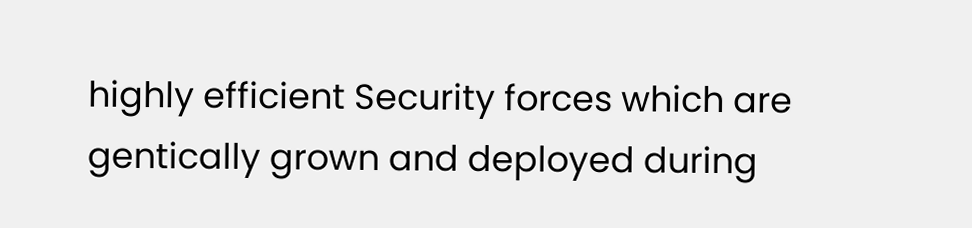highly efficient Security forces which are gentically grown and deployed during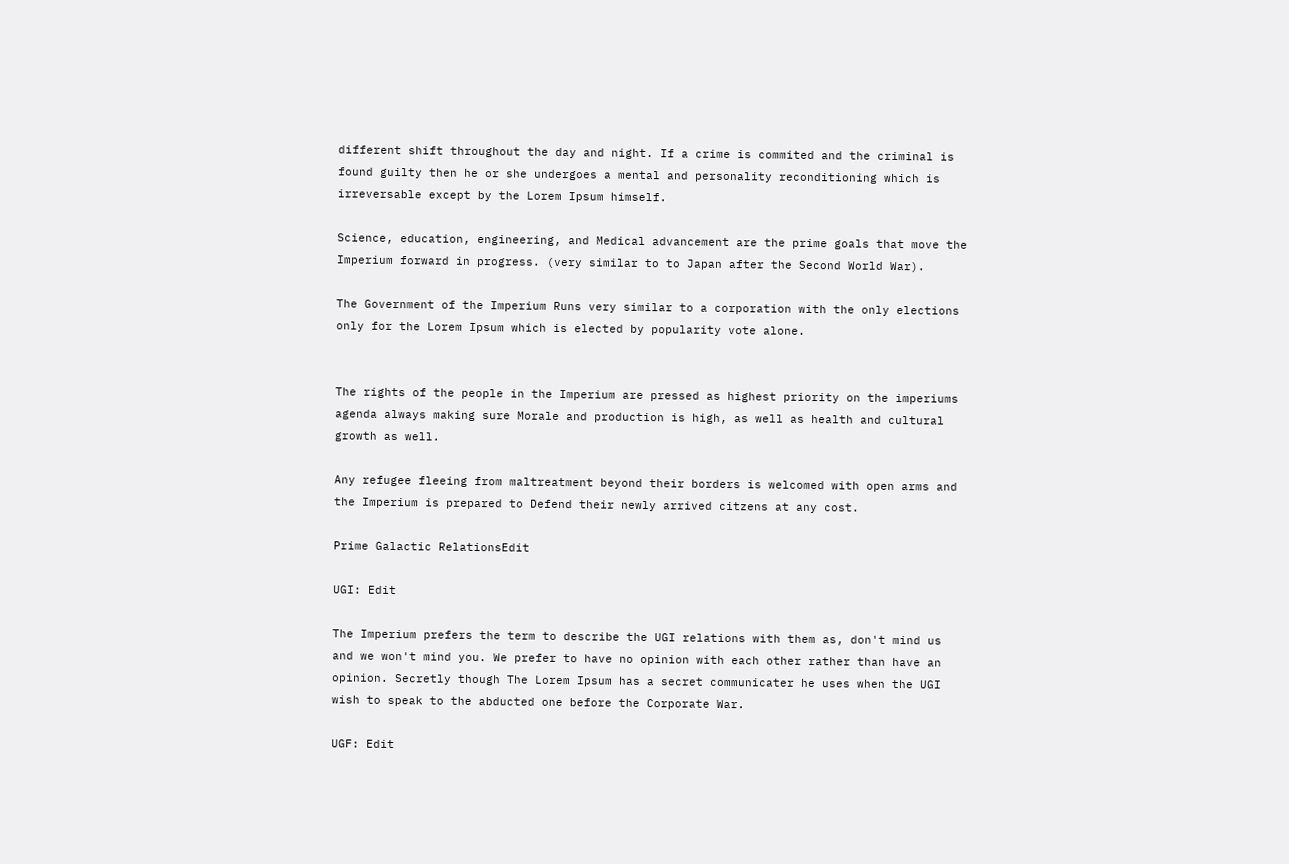different shift throughout the day and night. If a crime is commited and the criminal is found guilty then he or she undergoes a mental and personality reconditioning which is irreversable except by the Lorem Ipsum himself.

Science, education, engineering, and Medical advancement are the prime goals that move the Imperium forward in progress. (very similar to to Japan after the Second World War).

The Government of the Imperium Runs very similar to a corporation with the only elections only for the Lorem Ipsum which is elected by popularity vote alone.


The rights of the people in the Imperium are pressed as highest priority on the imperiums agenda always making sure Morale and production is high, as well as health and cultural growth as well.

Any refugee fleeing from maltreatment beyond their borders is welcomed with open arms and the Imperium is prepared to Defend their newly arrived citzens at any cost.

Prime Galactic RelationsEdit

UGI: Edit

The Imperium prefers the term to describe the UGI relations with them as, don't mind us and we won't mind you. We prefer to have no opinion with each other rather than have an opinion. Secretly though The Lorem Ipsum has a secret communicater he uses when the UGI wish to speak to the abducted one before the Corporate War.

UGF: Edit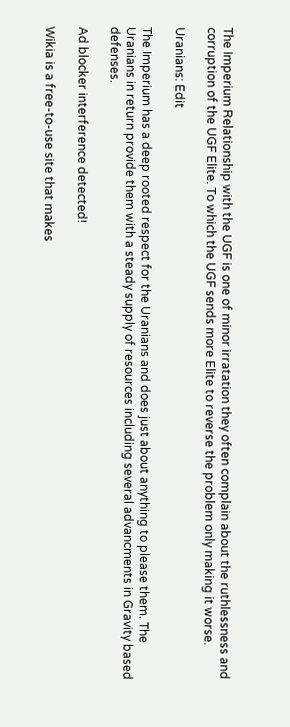The Imperium Relationship with the UGF is one of minor irratation they often complain about the ruthlessness and corruption of the UGF Elite. To which the UGF sends more Elite to reverse the problem only making it worse.

Uranians: Edit

The Imperium has a deep rooted respect for the Uranians and does just about anything to please them. The Uranians in return provide them with a steady supply of resources including several advancments in Gravity based defenses.

Ad blocker interference detected!

Wikia is a free-to-use site that makes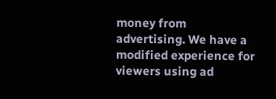money from advertising. We have a modified experience for viewers using ad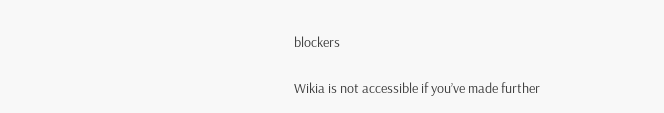blockers

Wikia is not accessible if you’ve made further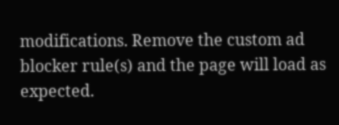modifications. Remove the custom ad blocker rule(s) and the page will load as expected.